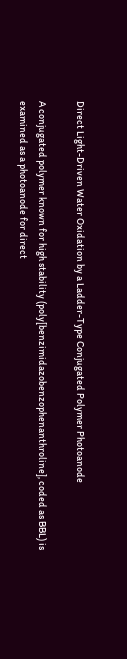Direct Light-Driven Water Oxidation by a Ladder-Type Conjugated Polymer Photoanode

A conjugated polymer known for high stability (poly[benzimidazobenzophenanthroline], coded as BBL) is examined as a photoanode for direct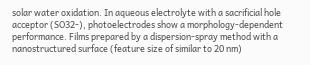solar water oxidation. In aqueous electrolyte with a sacrificial hole acceptor (SO32-), photoelectrodes show a morphology-dependent performance. Films prepared by a dispersion-spray method with a nanostructured surface (feature size of similar to 20 nm)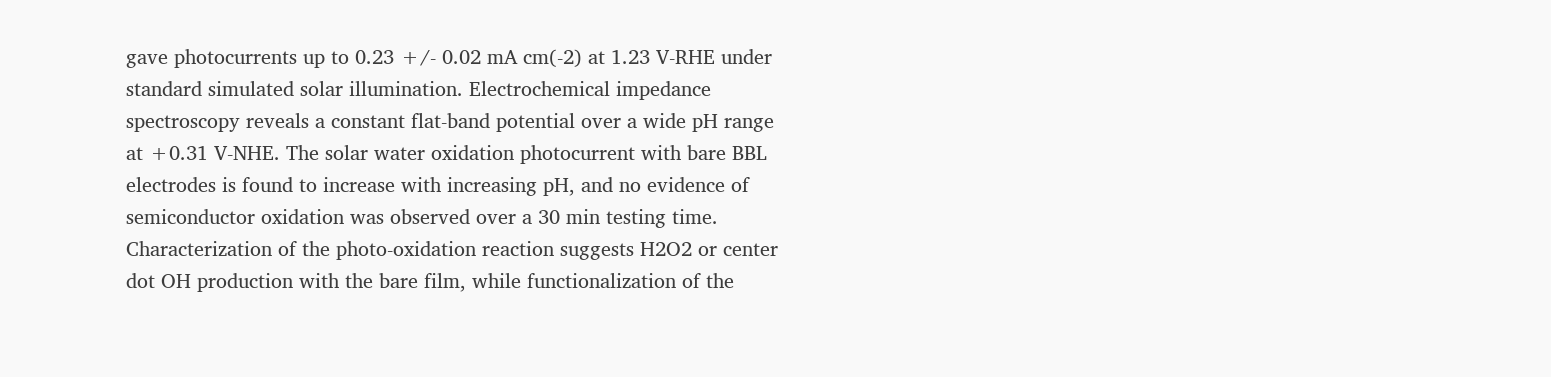gave photocurrents up to 0.23 +/- 0.02 mA cm(-2) at 1.23 V-RHE under standard simulated solar illumination. Electrochemical impedance spectroscopy reveals a constant flat-band potential over a wide pH range at +0.31 V-NHE. The solar water oxidation photocurrent with bare BBL electrodes is found to increase with increasing pH, and no evidence of semiconductor oxidation was observed over a 30 min testing time. Characterization of the photo-oxidation reaction suggests H2O2 or center dot OH production with the bare film, while functionalization of the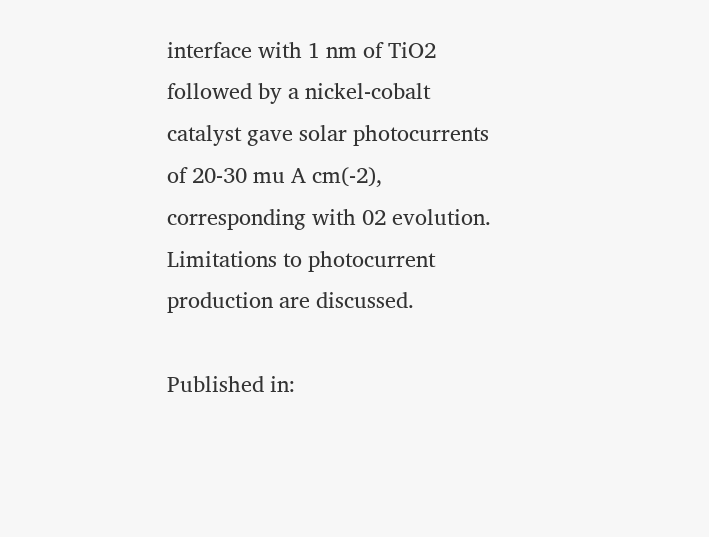interface with 1 nm of TiO2 followed by a nickel-cobalt catalyst gave solar photocurrents of 20-30 mu A cm(-2), corresponding with 02 evolution. Limitations to photocurrent production are discussed.

Published in: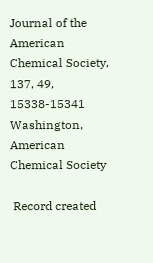Journal of the American Chemical Society, 137, 49, 15338-15341
Washington, American Chemical Society

 Record created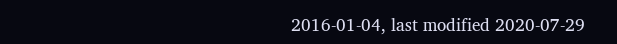2016-01-04, last modified 2020-07-29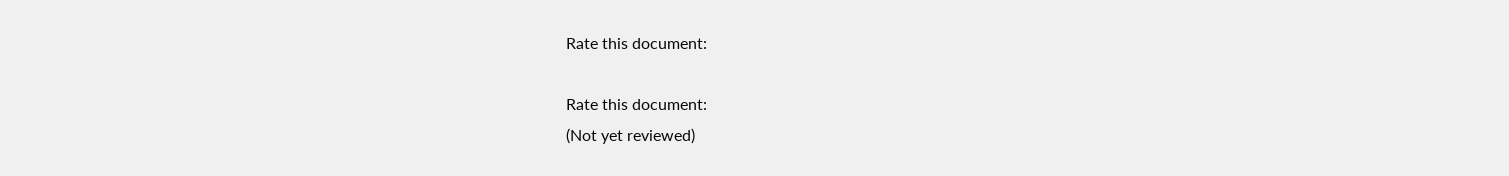Rate this document:

Rate this document:
(Not yet reviewed)